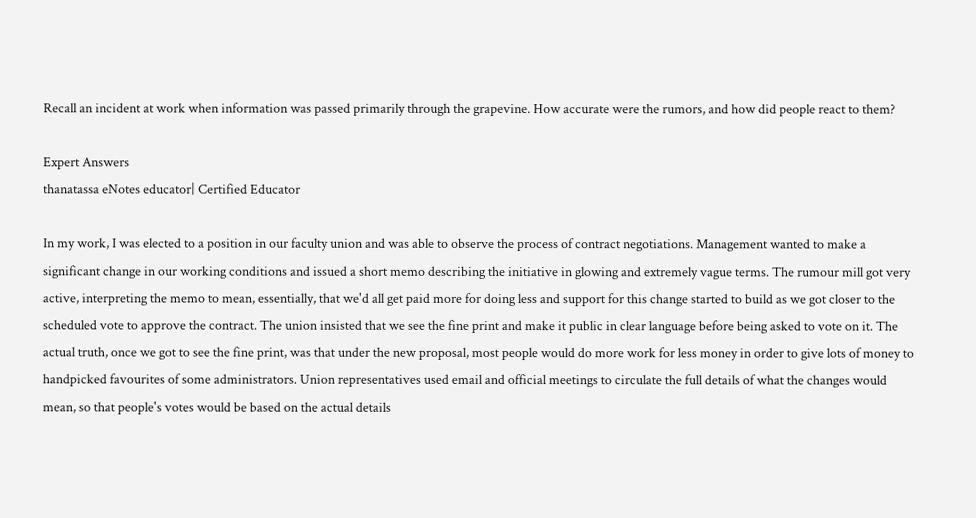Recall an incident at work when information was passed primarily through the grapevine. How accurate were the rumors, and how did people react to them?

Expert Answers
thanatassa eNotes educator| Certified Educator

In my work, I was elected to a position in our faculty union and was able to observe the process of contract negotiations. Management wanted to make a significant change in our working conditions and issued a short memo describing the initiative in glowing and extremely vague terms. The rumour mill got very active, interpreting the memo to mean, essentially, that we'd all get paid more for doing less and support for this change started to build as we got closer to the scheduled vote to approve the contract. The union insisted that we see the fine print and make it public in clear language before being asked to vote on it. The actual truth, once we got to see the fine print, was that under the new proposal, most people would do more work for less money in order to give lots of money to handpicked favourites of some administrators. Union representatives used email and official meetings to circulate the full details of what the changes would mean, so that people's votes would be based on the actual details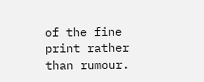of the fine print rather than rumour.